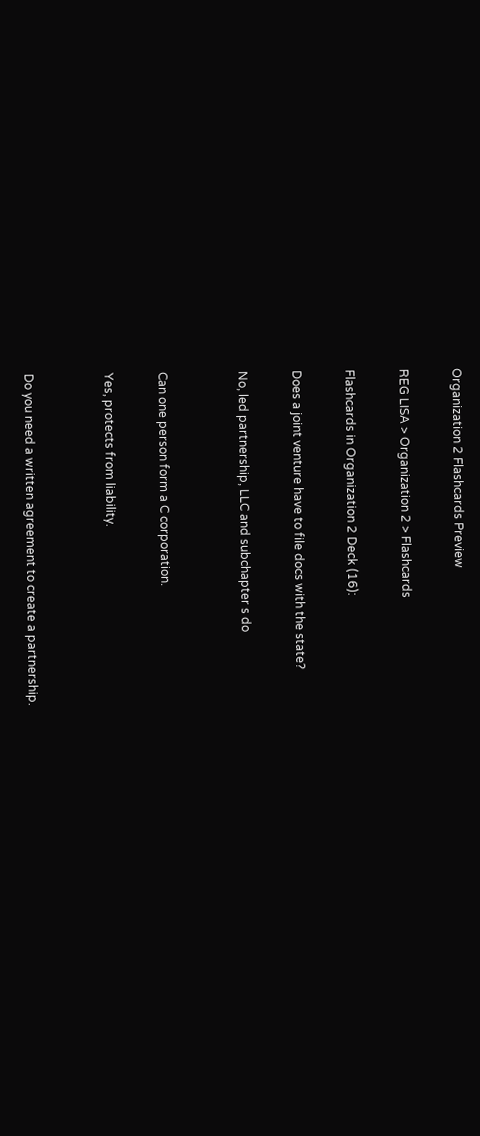Organization 2 Flashcards Preview

REG LISA > Organization 2 > Flashcards

Flashcards in Organization 2 Deck (16):

Does a joint venture have to file docs with the state?

No, led partnership, LLC and subchapter s do


Can one person form a C corporation.

Yes, protects from liability.


Do you need a written agreement to create a partnership.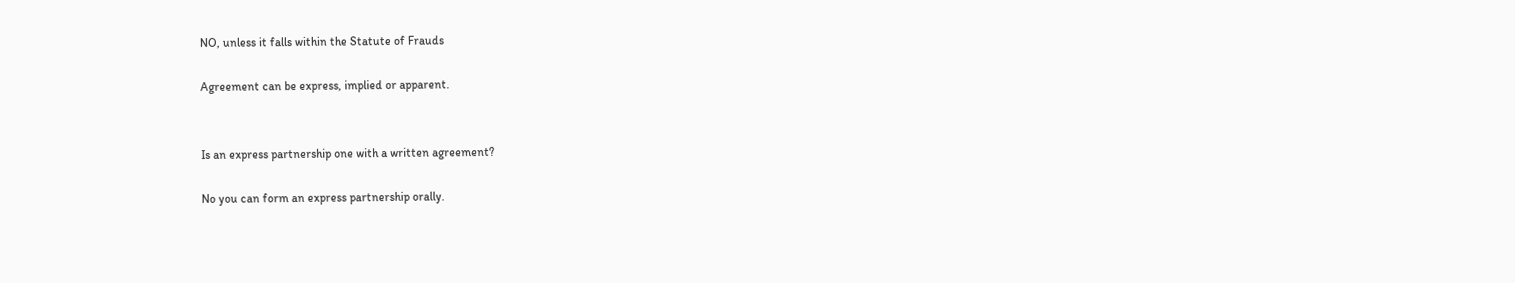NO, unless it falls within the Statute of Frauds

Agreement can be express, implied or apparent.


Is an express partnership one with a written agreement?

No you can form an express partnership orally.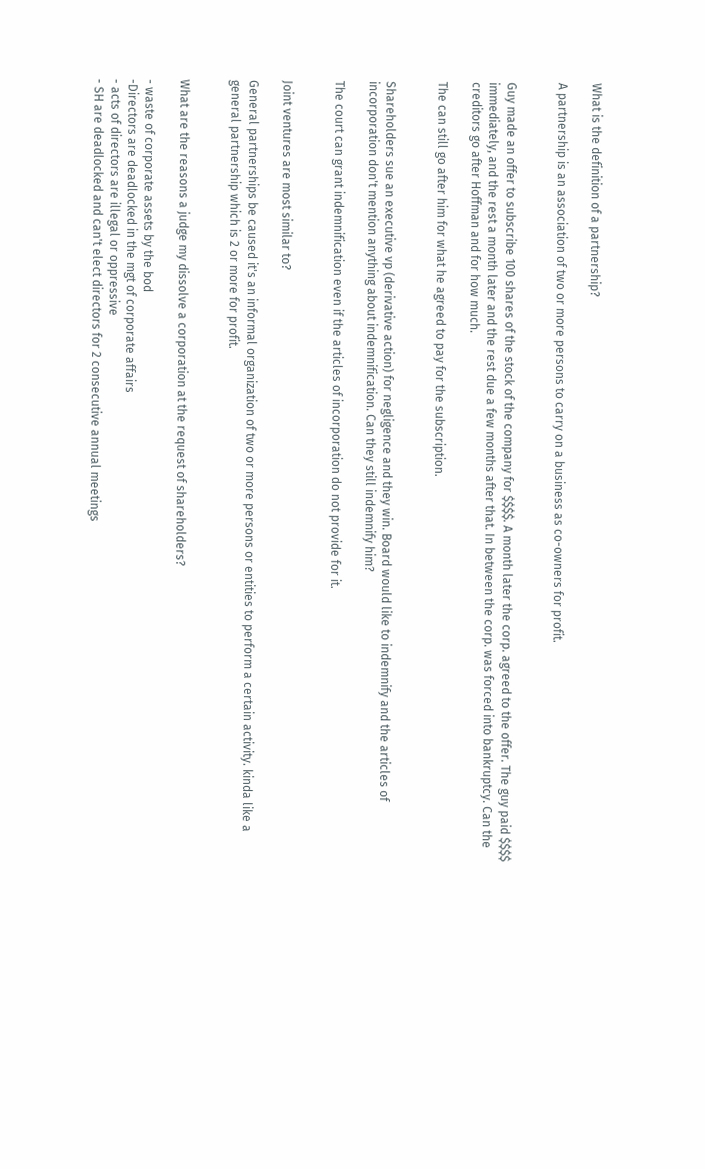What is the definition of a partnership?

A partnership is an association of two or more persons to carry on a business as co-owners for profit.


Guy made an offer to subscribe 100 shares of the stock of the company for $$$$. A month later the corp. agreed to the offer. The guy paid $$$$ immediately, and the rest a month later and the rest due a few months after that. In between the corp. was forced into bankruptcy. Can the creditors go after Hoffman and for how much.

The can still go after him for what he agreed to pay for the subscription.


Shareholders sue an executive vp (derivative action) for negligence and they win. Board would like to indemnify and the articles of incorporation don't mention anything about indemnification. Can they still indemnify him?

The court can grant indemnification even if the articles of incorporation do not provide for it.


Joint ventures are most similar to?

General partnerships be caused it's an informal organization of two or more persons or entities to perform a certain activity. kinda like a general partnership which is 2 or more for profit.


What are the reasons a judge my dissolve a corporation at the request of shareholders?

- waste of corporate assets by the bod
-Directors are deadlocked in the mgt of corporate affairs
- acts of directors are illegal or oppressive
- SH are deadlocked and can't elect directors for 2 consecutive annual meetings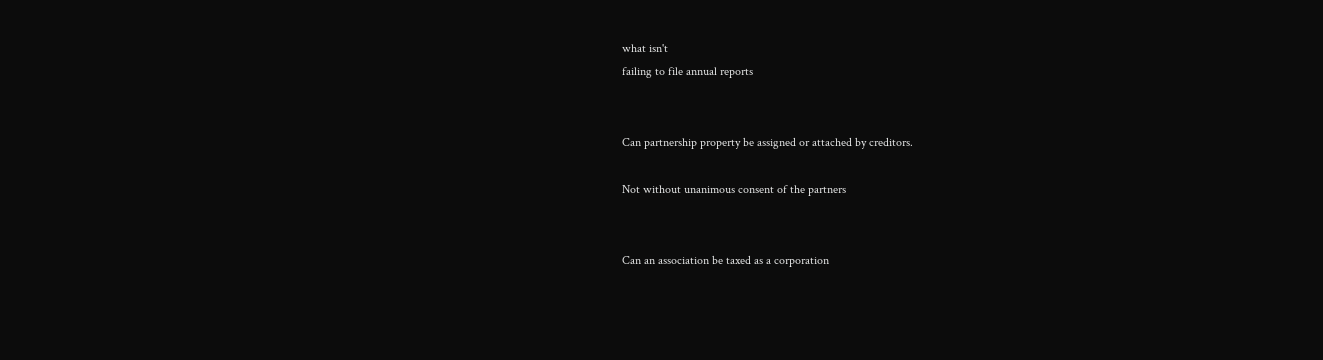what isn't
failing to file annual reports


Can partnership property be assigned or attached by creditors.

Not without unanimous consent of the partners


Can an association be taxed as a corporation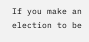If you make an election to be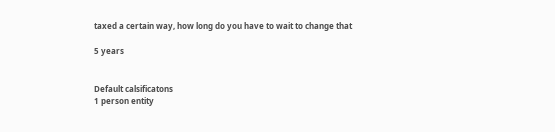taxed a certain way, how long do you have to wait to change that

5 years


Default calsificatons
1 person entity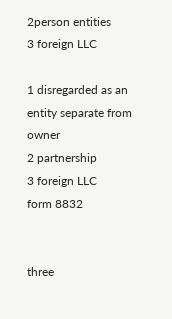2person entities
3 foreign LLC

1 disregarded as an entity separate from owner
2 partnership
3 foreign LLC
form 8832


three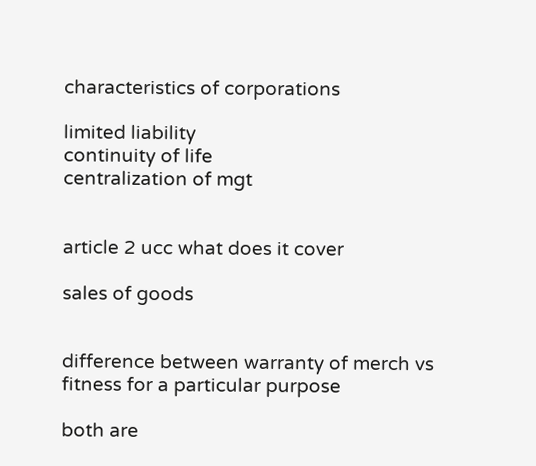characteristics of corporations

limited liability
continuity of life
centralization of mgt


article 2 ucc what does it cover

sales of goods


difference between warranty of merch vs fitness for a particular purpose

both are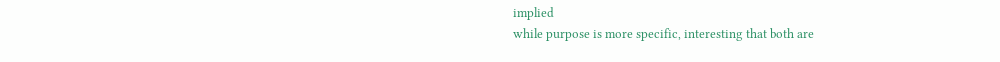implied
while purpose is more specific, interesting that both are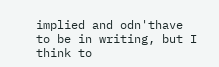implied and odn'thave to be in writing, but I think to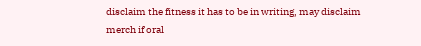disclaim the fitness it has to be in writing, may disclaim merch if oral